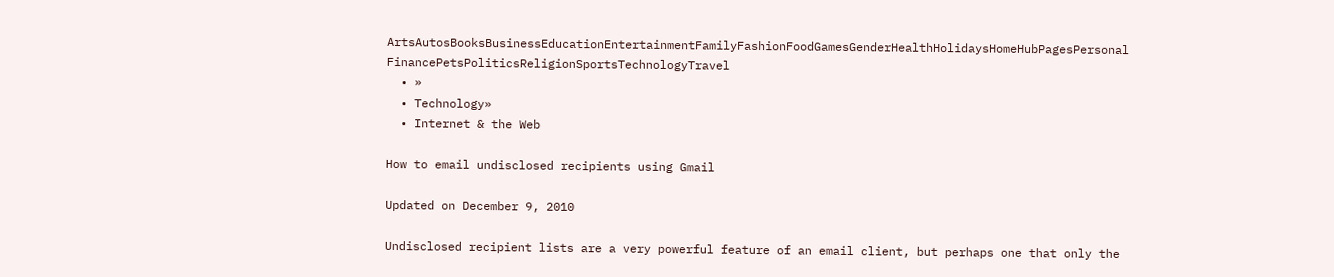ArtsAutosBooksBusinessEducationEntertainmentFamilyFashionFoodGamesGenderHealthHolidaysHomeHubPagesPersonal FinancePetsPoliticsReligionSportsTechnologyTravel
  • »
  • Technology»
  • Internet & the Web

How to email undisclosed recipients using Gmail

Updated on December 9, 2010

Undisclosed recipient lists are a very powerful feature of an email client, but perhaps one that only the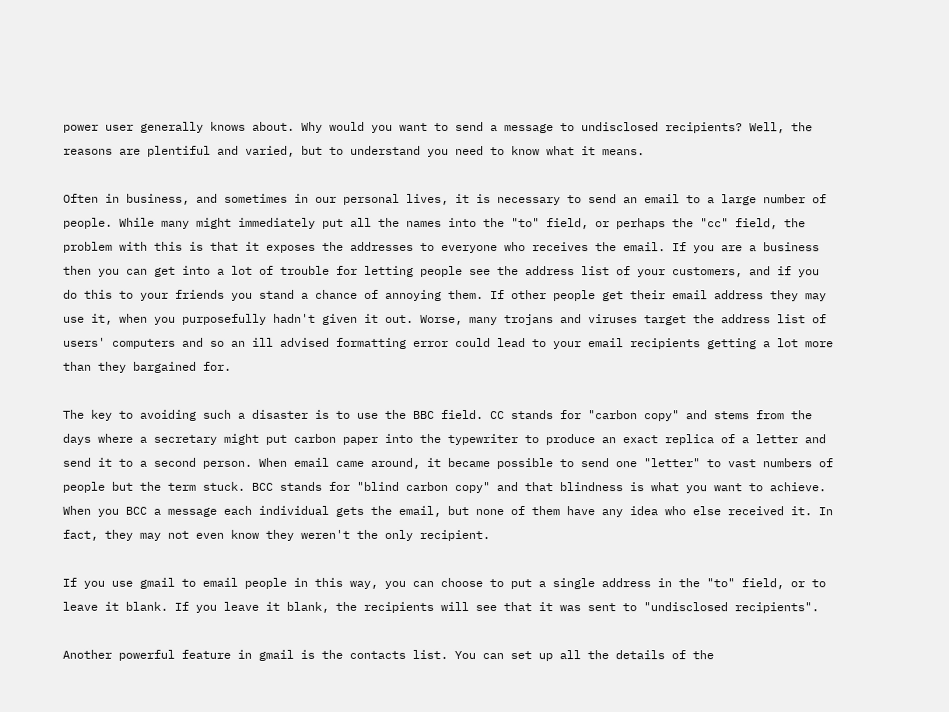power user generally knows about. Why would you want to send a message to undisclosed recipients? Well, the reasons are plentiful and varied, but to understand you need to know what it means.

Often in business, and sometimes in our personal lives, it is necessary to send an email to a large number of people. While many might immediately put all the names into the "to" field, or perhaps the "cc" field, the problem with this is that it exposes the addresses to everyone who receives the email. If you are a business then you can get into a lot of trouble for letting people see the address list of your customers, and if you do this to your friends you stand a chance of annoying them. If other people get their email address they may use it, when you purposefully hadn't given it out. Worse, many trojans and viruses target the address list of users' computers and so an ill advised formatting error could lead to your email recipients getting a lot more than they bargained for.

The key to avoiding such a disaster is to use the BBC field. CC stands for "carbon copy" and stems from the days where a secretary might put carbon paper into the typewriter to produce an exact replica of a letter and send it to a second person. When email came around, it became possible to send one "letter" to vast numbers of people but the term stuck. BCC stands for "blind carbon copy" and that blindness is what you want to achieve. When you BCC a message each individual gets the email, but none of them have any idea who else received it. In fact, they may not even know they weren't the only recipient.

If you use gmail to email people in this way, you can choose to put a single address in the "to" field, or to leave it blank. If you leave it blank, the recipients will see that it was sent to "undisclosed recipients".

Another powerful feature in gmail is the contacts list. You can set up all the details of the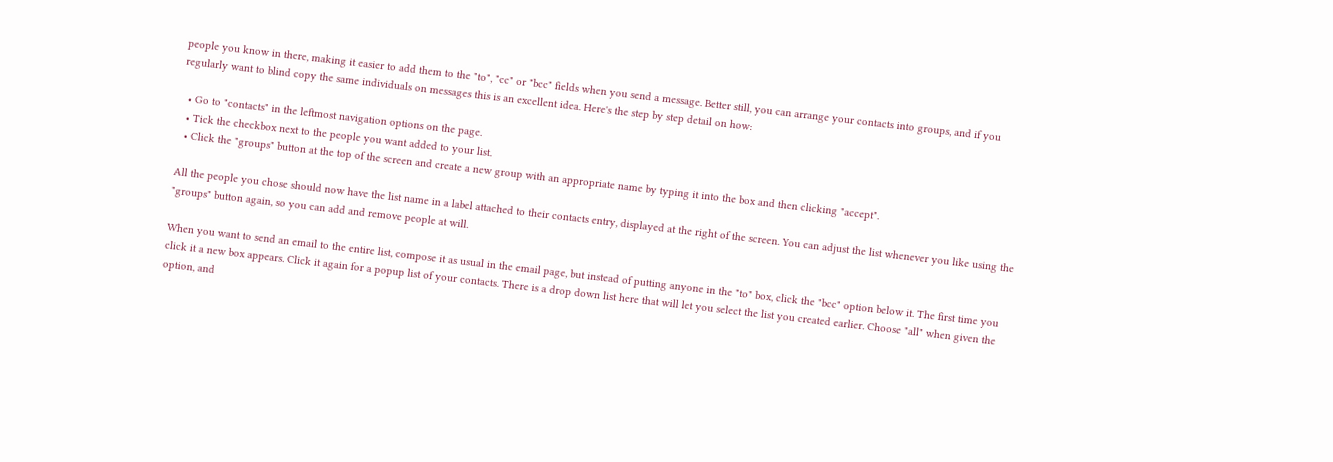people you know in there, making it easier to add them to the "to", "cc" or "bcc" fields when you send a message. Better still, you can arrange your contacts into groups, and if you regularly want to blind copy the same individuals on messages this is an excellent idea. Here's the step by step detail on how:

  • Go to "contacts" in the leftmost navigation options on the page.
  • Tick the checkbox next to the people you want added to your list.
  • Click the "groups" button at the top of the screen and create a new group with an appropriate name by typing it into the box and then clicking "accept".

All the people you chose should now have the list name in a label attached to their contacts entry, displayed at the right of the screen. You can adjust the list whenever you like using the "groups" button again, so you can add and remove people at will.

When you want to send an email to the entire list, compose it as usual in the email page, but instead of putting anyone in the "to" box, click the "bcc" option below it. The first time you click it a new box appears. Click it again for a popup list of your contacts. There is a drop down list here that will let you select the list you created earlier. Choose "all" when given the option, and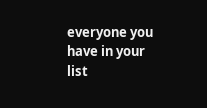everyone you have in your list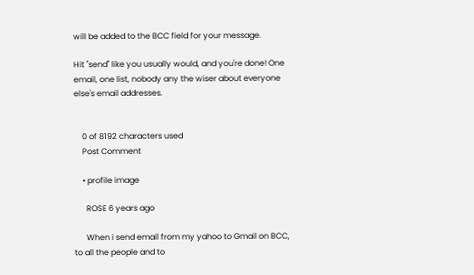will be added to the BCC field for your message.

Hit "send" like you usually would, and you're done! One email, one list, nobody any the wiser about everyone else's email addresses.


    0 of 8192 characters used
    Post Comment

    • profile image

      ROSE 6 years ago

      When i send email from my yahoo to Gmail on BCC, to all the people and to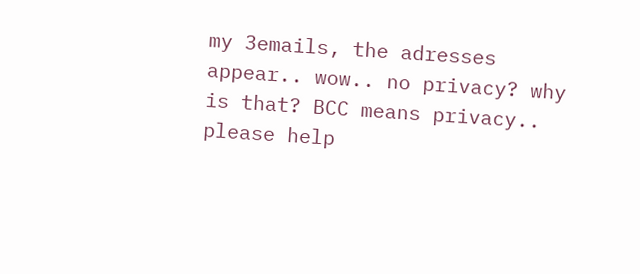my 3emails, the adresses appear.. wow.. no privacy? why is that? BCC means privacy.. please help